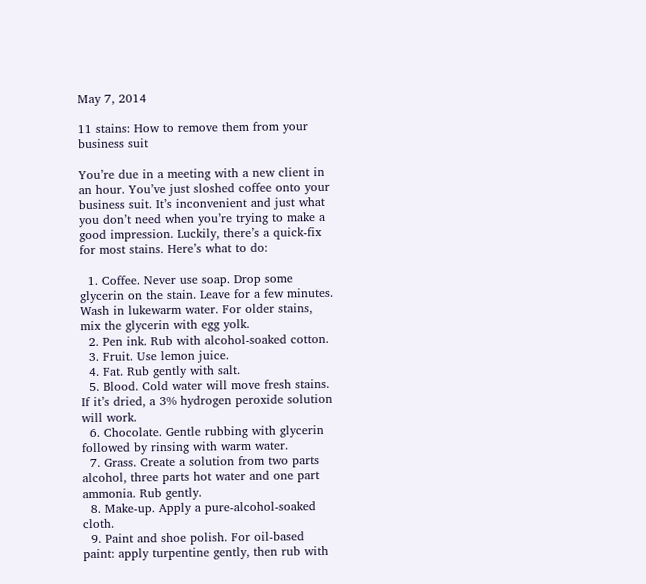May 7, 2014

11 stains: How to remove them from your business suit

You’re due in a meeting with a new client in an hour. You’ve just sloshed coffee onto your business suit. It’s inconvenient and just what you don’t need when you’re trying to make a good impression. Luckily, there’s a quick-fix for most stains. Here’s what to do:

  1. Coffee. Never use soap. Drop some glycerin on the stain. Leave for a few minutes. Wash in lukewarm water. For older stains, mix the glycerin with egg yolk.
  2. Pen ink. Rub with alcohol-soaked cotton.
  3. Fruit. Use lemon juice.
  4. Fat. Rub gently with salt.
  5. Blood. Cold water will move fresh stains. If it’s dried, a 3% hydrogen peroxide solution will work.
  6. Chocolate. Gentle rubbing with glycerin followed by rinsing with warm water.
  7. Grass. Create a solution from two parts alcohol, three parts hot water and one part ammonia. Rub gently.
  8. Make-up. Apply a pure-alcohol-soaked cloth.
  9. Paint and shoe polish. For oil-based paint: apply turpentine gently, then rub with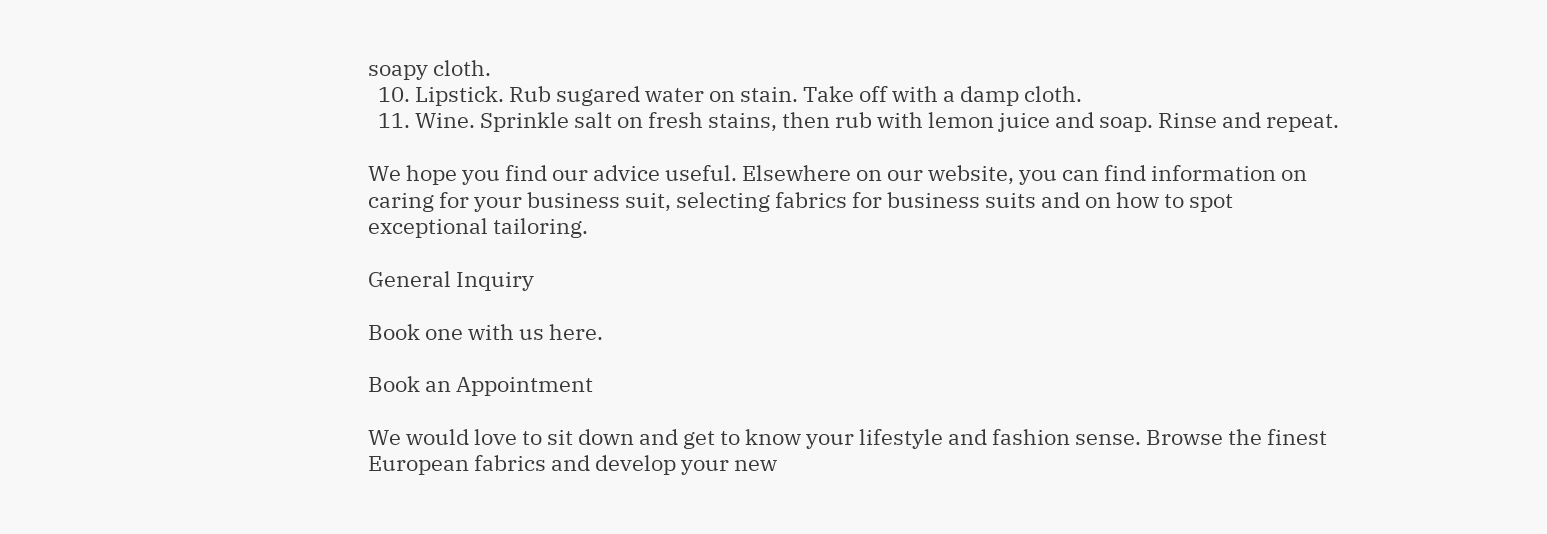soapy cloth.
  10. Lipstick. Rub sugared water on stain. Take off with a damp cloth.
  11. Wine. Sprinkle salt on fresh stains, then rub with lemon juice and soap. Rinse and repeat.

We hope you find our advice useful. Elsewhere on our website, you can find information on caring for your business suit, selecting fabrics for business suits and on how to spot exceptional tailoring.

General Inquiry

Book one with us here.

Book an Appointment

We would love to sit down and get to know your lifestyle and fashion sense. Browse the finest European fabrics and develop your new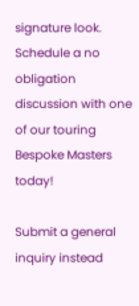signature look. Schedule a no obligation discussion with one of our touring Bespoke Masters today!

Submit a general inquiry instead